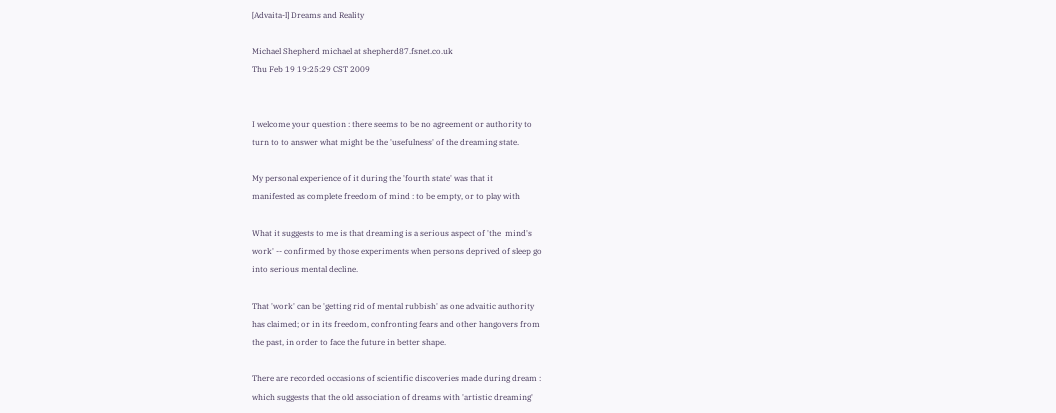[Advaita-l] Dreams and Reality

Michael Shepherd michael at shepherd87.fsnet.co.uk
Thu Feb 19 19:25:29 CST 2009


I welcome your question : there seems to be no agreement or authority to
turn to to answer what might be the 'usefulness' of the dreaming state.

My personal experience of it during the 'fourth state' was that it
manifested as complete freedom of mind : to be empty, or to play with

What it suggests to me is that dreaming is a serious aspect of 'the  mind's
work' -- confirmed by those experiments when persons deprived of sleep go
into serious mental decline.

That 'work' can be 'getting rid of mental rubbish' as one advaitic authority
has claimed; or in its freedom, confronting fears and other hangovers from
the past, in order to face the future in better shape.

There are recorded occasions of scientific discoveries made during dream :
which suggests that the old association of dreams with 'artistic dreaming'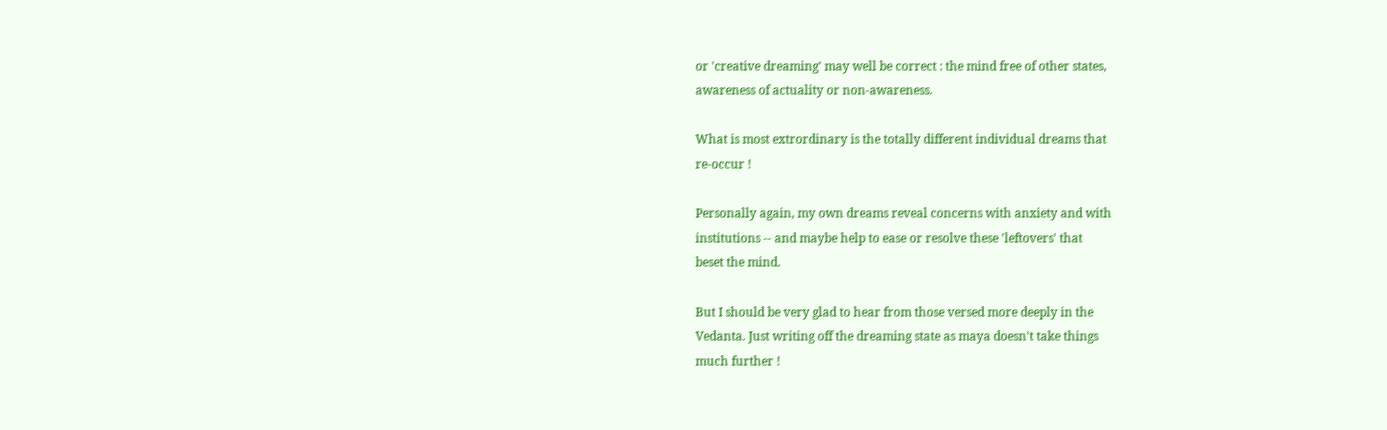or 'creative dreaming' may well be correct : the mind free of other states,
awareness of actuality or non-awareness.

What is most extrordinary is the totally different individual dreams that
re-occur !

Personally again, my own dreams reveal concerns with anxiety and with
institutions -- and maybe help to ease or resolve these 'leftovers' that
beset the mind.

But I should be very glad to hear from those versed more deeply in the
Vedanta. Just writing off the dreaming state as maya doesn't take things
much further !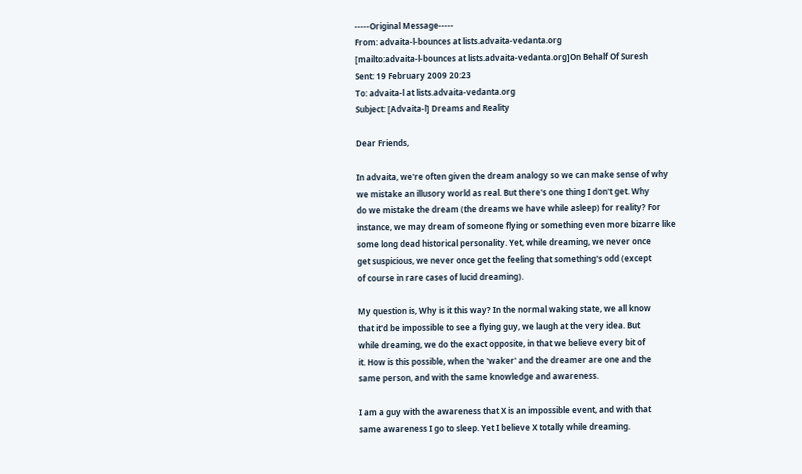-----Original Message-----
From: advaita-l-bounces at lists.advaita-vedanta.org
[mailto:advaita-l-bounces at lists.advaita-vedanta.org]On Behalf Of Suresh
Sent: 19 February 2009 20:23
To: advaita-l at lists.advaita-vedanta.org
Subject: [Advaita-l] Dreams and Reality

Dear Friends,

In advaita, we're often given the dream analogy so we can make sense of why
we mistake an illusory world as real. But there's one thing I don't get. Why
do we mistake the dream (the dreams we have while asleep) for reality? For
instance, we may dream of someone flying or something even more bizarre like
some long dead historical personality. Yet, while dreaming, we never once
get suspicious, we never once get the feeling that something's odd (except
of course in rare cases of lucid dreaming).

My question is, Why is it this way? In the normal waking state, we all know
that it'd be impossible to see a flying guy, we laugh at the very idea. But
while dreaming, we do the exact opposite, in that we believe every bit of
it. How is this possible, when the 'waker' and the dreamer are one and the
same person, and with the same knowledge and awareness.

I am a guy with the awareness that X is an impossible event, and with that
same awareness I go to sleep. Yet I believe X totally while dreaming.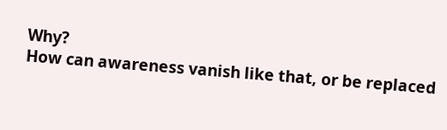Why?
How can awareness vanish like that, or be replaced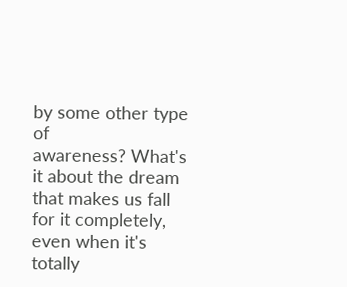by some other type of
awareness? What's it about the dream that makes us fall for it completely,
even when it's totally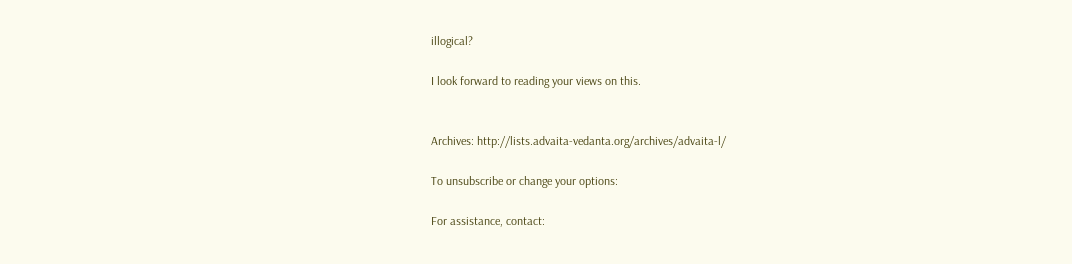illogical?

I look forward to reading your views on this.


Archives: http://lists.advaita-vedanta.org/archives/advaita-l/

To unsubscribe or change your options:

For assistance, contact: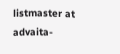listmaster at advaita-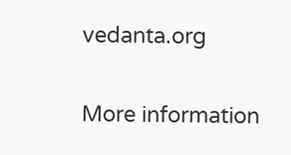vedanta.org

More information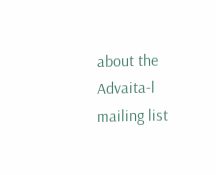about the Advaita-l mailing list